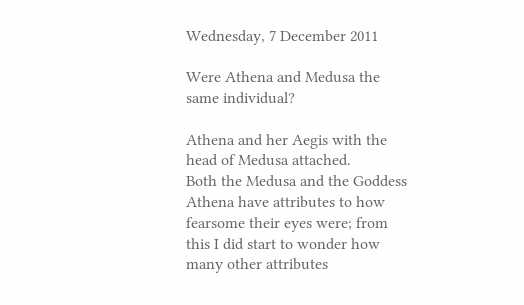Wednesday, 7 December 2011

Were Athena and Medusa the same individual?

Athena and her Aegis with the head of Medusa attached.
Both the Medusa and the Goddess Athena have attributes to how fearsome their eyes were; from this I did start to wonder how many other attributes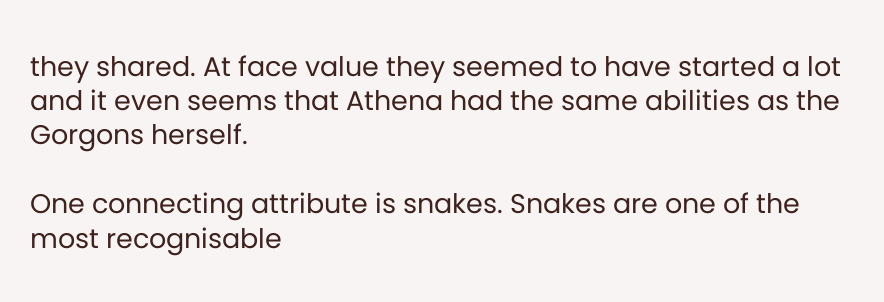they shared. At face value they seemed to have started a lot and it even seems that Athena had the same abilities as the Gorgons herself.

One connecting attribute is snakes. Snakes are one of the most recognisable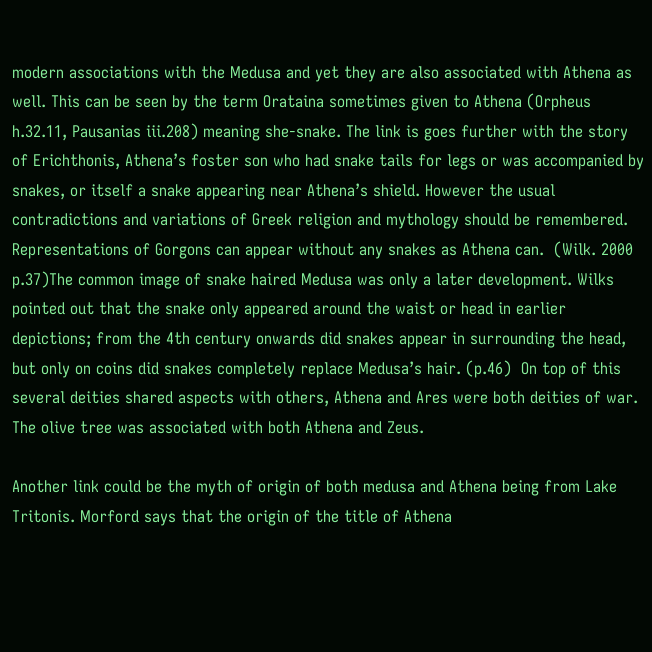modern associations with the Medusa and yet they are also associated with Athena as well. This can be seen by the term Orataina sometimes given to Athena (Orpheus h.32.11, Pausanias iii.208) meaning she-snake. The link is goes further with the story of Erichthonis, Athena’s foster son who had snake tails for legs or was accompanied by snakes, or itself a snake appearing near Athena’s shield. However the usual contradictions and variations of Greek religion and mythology should be remembered. Representations of Gorgons can appear without any snakes as Athena can.  (Wilk. 2000 p.37)The common image of snake haired Medusa was only a later development. Wilks pointed out that the snake only appeared around the waist or head in earlier depictions; from the 4th century onwards did snakes appear in surrounding the head, but only on coins did snakes completely replace Medusa’s hair. (p.46)  On top of this several deities shared aspects with others, Athena and Ares were both deities of war. The olive tree was associated with both Athena and Zeus.

Another link could be the myth of origin of both medusa and Athena being from Lake Tritonis. Morford says that the origin of the title of Athena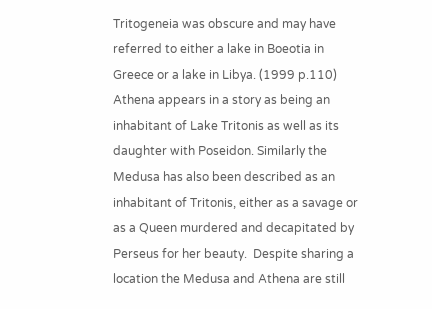Tritogeneia was obscure and may have referred to either a lake in Boeotia in Greece or a lake in Libya. (1999 p.110) Athena appears in a story as being an inhabitant of Lake Tritonis as well as its daughter with Poseidon. Similarly the Medusa has also been described as an inhabitant of Tritonis, either as a savage or as a Queen murdered and decapitated by Perseus for her beauty.  Despite sharing a location the Medusa and Athena are still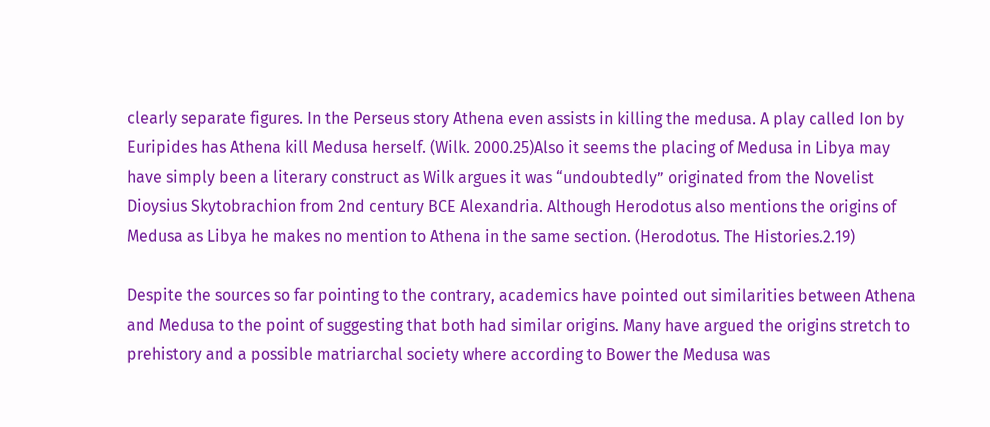clearly separate figures. In the Perseus story Athena even assists in killing the medusa. A play called Ion by Euripides has Athena kill Medusa herself. (Wilk. 2000.25)Also it seems the placing of Medusa in Libya may have simply been a literary construct as Wilk argues it was “undoubtedly” originated from the Novelist Dioysius Skytobrachion from 2nd century BCE Alexandria. Although Herodotus also mentions the origins of Medusa as Libya he makes no mention to Athena in the same section. (Herodotus. The Histories.2.19)

Despite the sources so far pointing to the contrary, academics have pointed out similarities between Athena and Medusa to the point of suggesting that both had similar origins. Many have argued the origins stretch to prehistory and a possible matriarchal society where according to Bower the Medusa was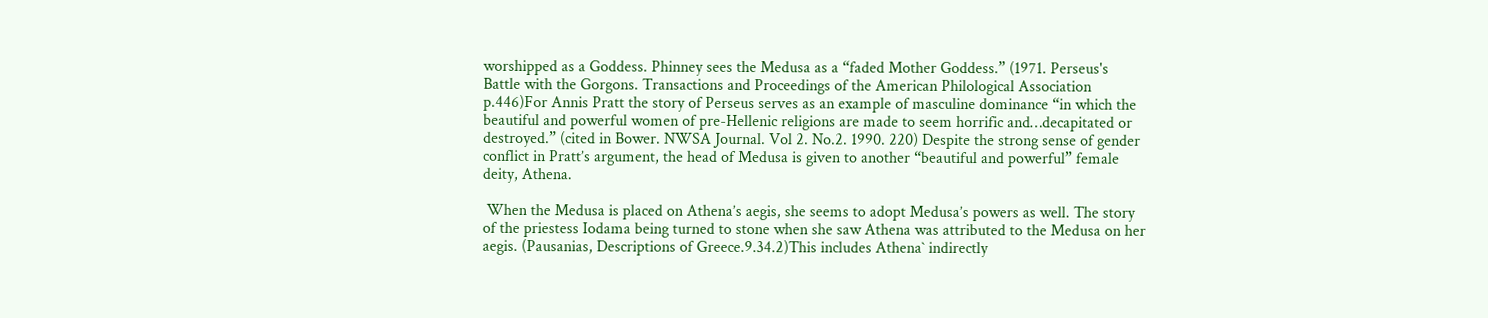worshipped as a Goddess. Phinney sees the Medusa as a “faded Mother Goddess.” (1971. Perseus's Battle with the Gorgons. Transactions and Proceedings of the American Philological Association p.446)For Annis Pratt the story of Perseus serves as an example of masculine dominance “in which the beautiful and powerful women of pre-Hellenic religions are made to seem horrific and…decapitated or destroyed.” (cited in Bower. NWSA Journal. Vol 2. No.2. 1990. 220) Despite the strong sense of gender conflict in Pratt’s argument, the head of Medusa is given to another “beautiful and powerful” female deity, Athena.

 When the Medusa is placed on Athena’s aegis, she seems to adopt Medusa’s powers as well. The story of the priestess Iodama being turned to stone when she saw Athena was attributed to the Medusa on her aegis. (Pausanias, Descriptions of Greece.9.34.2)This includes Athena` indirectly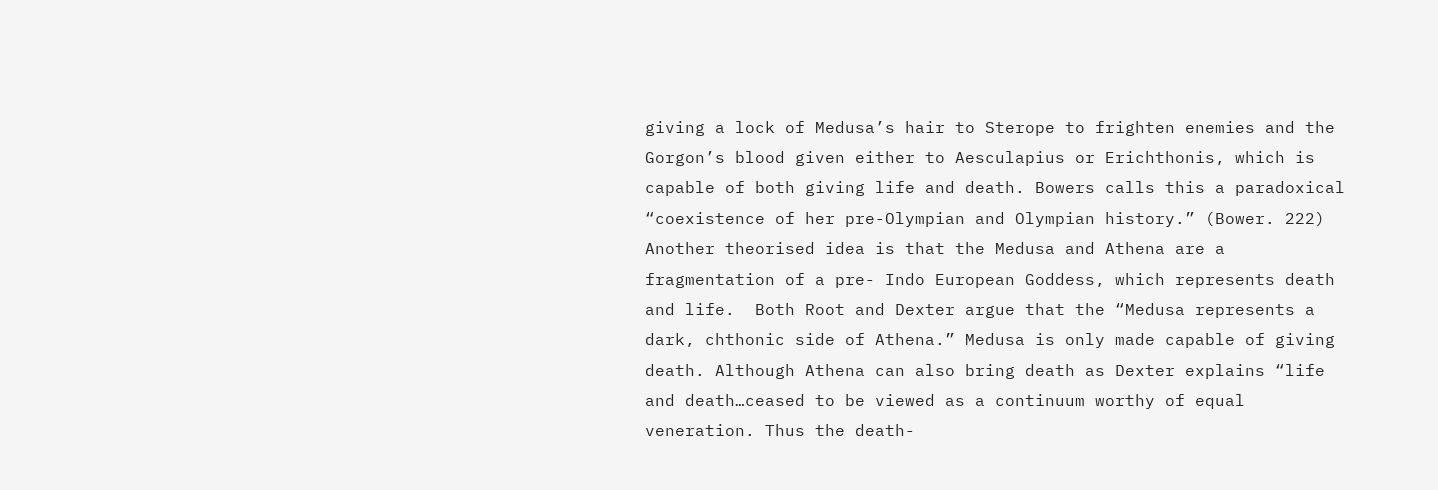giving a lock of Medusa’s hair to Sterope to frighten enemies and the Gorgon’s blood given either to Aesculapius or Erichthonis, which is capable of both giving life and death. Bowers calls this a paradoxical “coexistence of her pre-Olympian and Olympian history.” (Bower. 222) Another theorised idea is that the Medusa and Athena are a fragmentation of a pre- Indo European Goddess, which represents death and life.  Both Root and Dexter argue that the “Medusa represents a dark, chthonic side of Athena.” Medusa is only made capable of giving death. Although Athena can also bring death as Dexter explains “life and death…ceased to be viewed as a continuum worthy of equal veneration. Thus the death-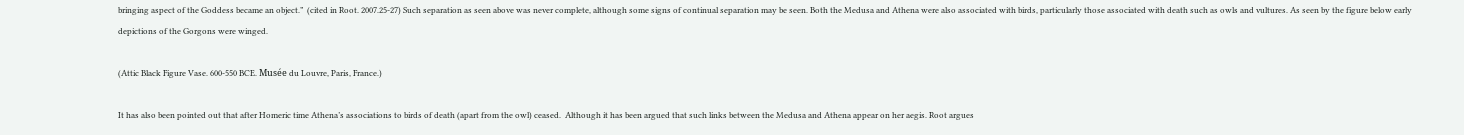bringing aspect of the Goddess became an object.”  (cited in Root. 2007.25-27) Such separation as seen above was never complete, although some signs of continual separation may be seen. Both the Medusa and Athena were also associated with birds, particularly those associated with death such as owls and vultures. As seen by the figure below early depictions of the Gorgons were winged.

(Attic Black Figure Vase. 600-550 BCE. Musée du Louvre, Paris, France.)

It has also been pointed out that after Homeric time Athena’s associations to birds of death (apart from the owl) ceased.  Although it has been argued that such links between the Medusa and Athena appear on her aegis. Root argues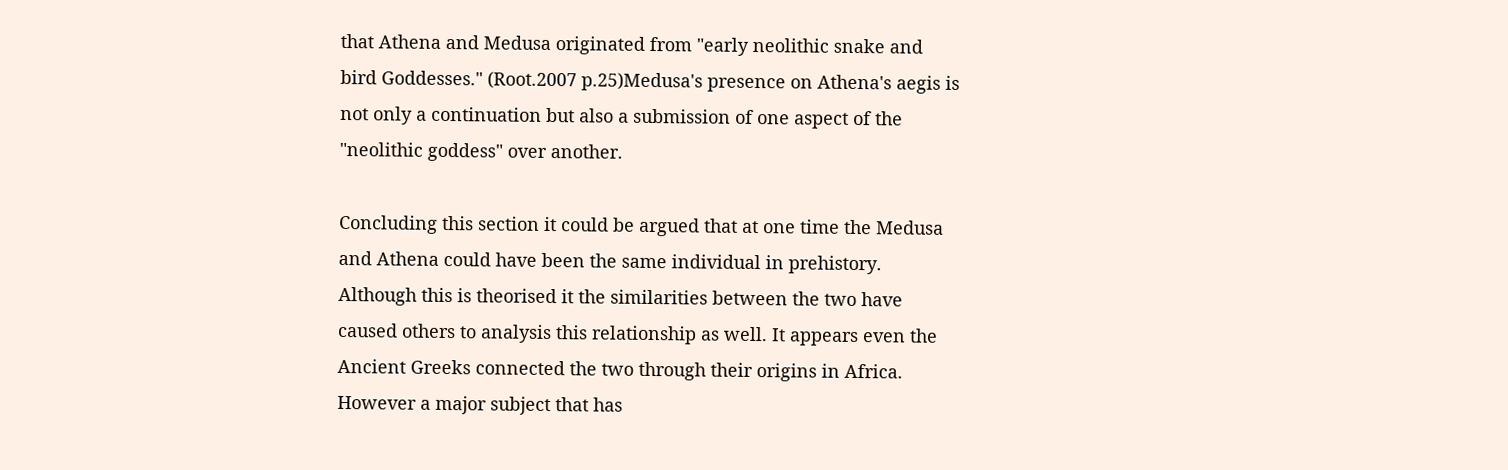that Athena and Medusa originated from "early neolithic snake and bird Goddesses." (Root.2007 p.25)Medusa's presence on Athena's aegis is not only a continuation but also a submission of one aspect of the "neolithic goddess" over another.

Concluding this section it could be argued that at one time the Medusa and Athena could have been the same individual in prehistory. Although this is theorised it the similarities between the two have caused others to analysis this relationship as well. It appears even the Ancient Greeks connected the two through their origins in Africa. However a major subject that has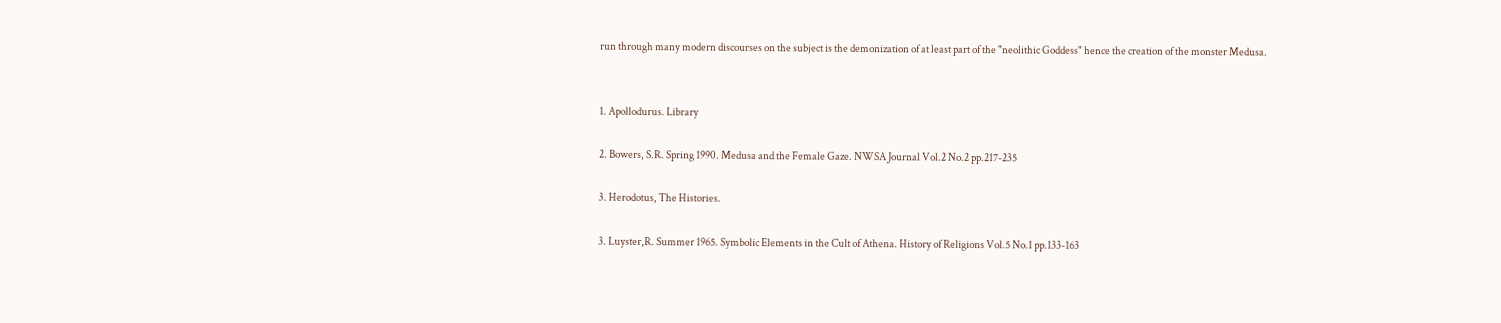run through many modern discourses on the subject is the demonization of at least part of the "neolithic Goddess" hence the creation of the monster Medusa.


1. Apollodurus. Library

2. Bowers, S.R. Spring 1990. Medusa and the Female Gaze. NWSA Journal Vol.2 No.2 pp.217-235

3. Herodotus, The Histories.

3. Luyster,R. Summer 1965. Symbolic Elements in the Cult of Athena. History of Religions Vol.5 No.1 pp.133-163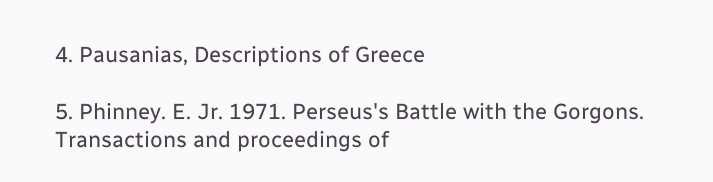4. Pausanias, Descriptions of Greece

5. Phinney. E. Jr. 1971. Perseus's Battle with the Gorgons. Transactions and proceedings of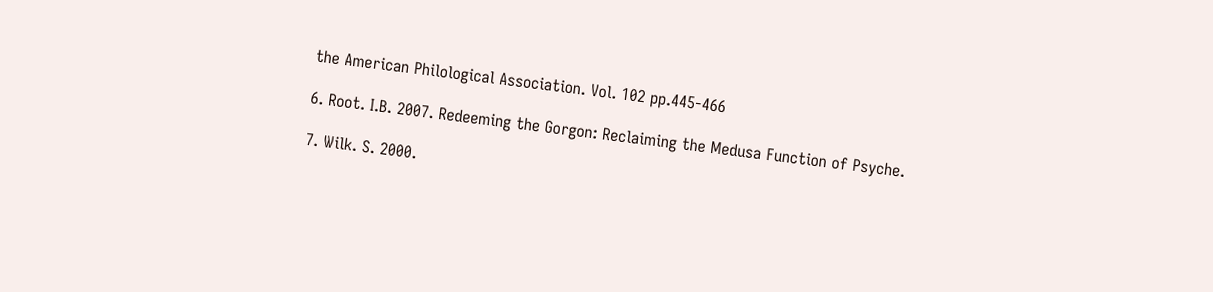the American Philological Association. Vol. 102 pp.445-466

6. Root. I.B. 2007. Redeeming the Gorgon: Reclaiming the Medusa Function of Psyche.

7. Wilk. S. 2000.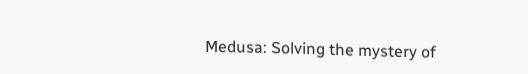Medusa: Solving the mystery of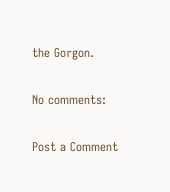the Gorgon.

No comments:

Post a Comment